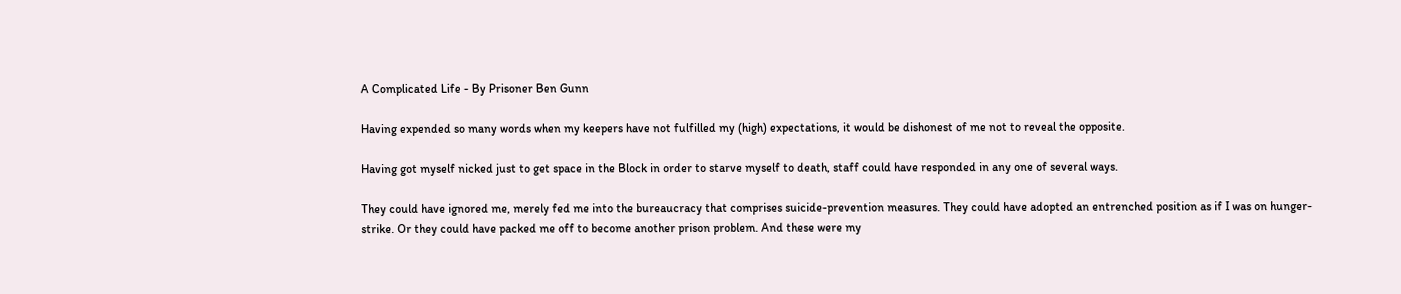A Complicated Life - By Prisoner Ben Gunn

Having expended so many words when my keepers have not fulfilled my (high) expectations, it would be dishonest of me not to reveal the opposite.

Having got myself nicked just to get space in the Block in order to starve myself to death, staff could have responded in any one of several ways.

They could have ignored me, merely fed me into the bureaucracy that comprises suicide-prevention measures. They could have adopted an entrenched position as if I was on hunger-strike. Or they could have packed me off to become another prison problem. And these were my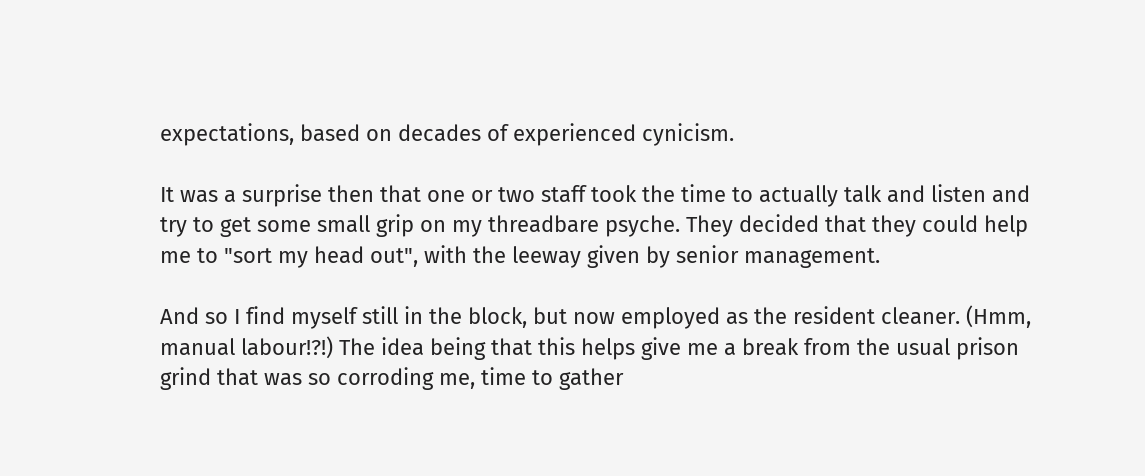expectations, based on decades of experienced cynicism.

It was a surprise then that one or two staff took the time to actually talk and listen and try to get some small grip on my threadbare psyche. They decided that they could help me to "sort my head out", with the leeway given by senior management.

And so I find myself still in the block, but now employed as the resident cleaner. (Hmm, manual labour!?!) The idea being that this helps give me a break from the usual prison grind that was so corroding me, time to gather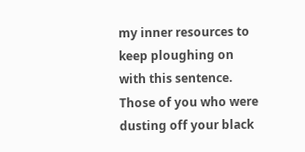my inner resources to keep ploughing on with this sentence. Those of you who were dusting off your black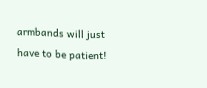armbands will just have to be patient!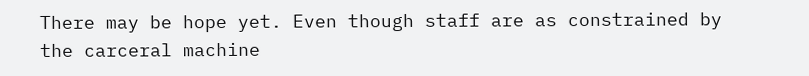There may be hope yet. Even though staff are as constrained by the carceral machine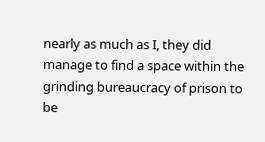nearly as much as I, they did manage to find a space within the grinding bureaucracy of prison to be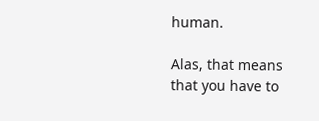human.

Alas, that means that you have to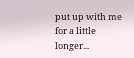put up with me for a little longer...